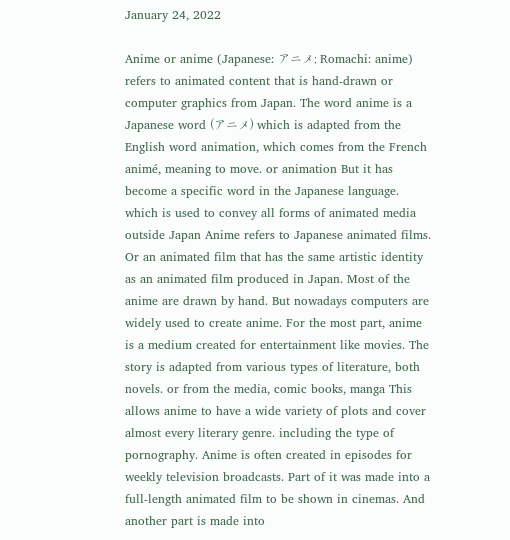January 24, 2022

Anime or anime (Japanese: アニメ; Romachi: anime) refers to animated content that is hand-drawn or computer graphics from Japan. The word anime is a Japanese word (アニメ) which is adapted from the English word animation, which comes from the French animé, meaning to move. or animation But it has become a specific word in the Japanese language. which is used to convey all forms of animated media outside Japan Anime refers to Japanese animated films. Or an animated film that has the same artistic identity as an animated film produced in Japan. Most of the anime are drawn by hand. But nowadays computers are widely used to create anime. For the most part, anime is a medium created for entertainment like movies. The story is adapted from various types of literature, both novels. or from the media, comic books, manga This allows anime to have a wide variety of plots and cover almost every literary genre. including the type of pornography. Anime is often created in episodes for weekly television broadcasts. Part of it was made into a full-length animated film to be shown in cinemas. And another part is made into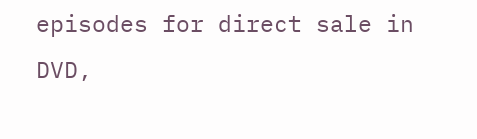episodes for direct sale in DVD,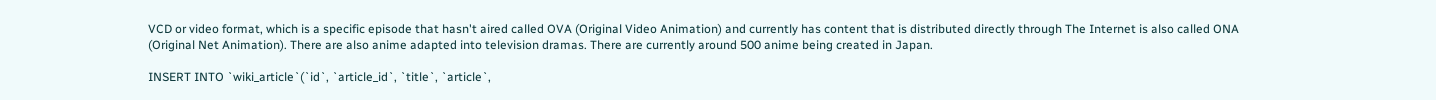VCD or video format, which is a specific episode that hasn't aired called OVA (Original Video Animation) and currently has content that is distributed directly through The Internet is also called ONA (Original Net Animation). There are also anime adapted into television dramas. There are currently around 500 anime being created in Japan.

INSERT INTO `wiki_article`(`id`, `article_id`, `title`, `article`,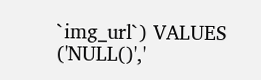`img_url`) VALUES ('NULL()','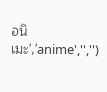อนิเมะ','anime','','')